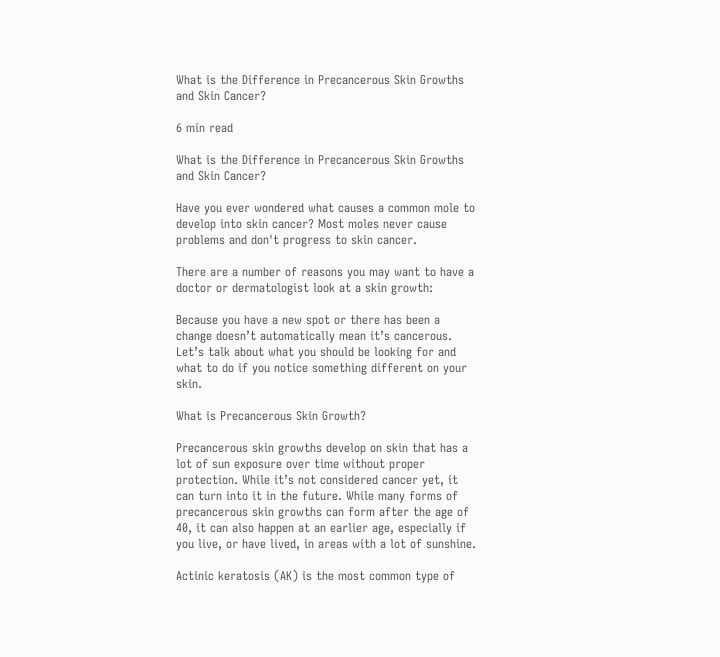What is the Difference in Precancerous Skin Growths and Skin Cancer?

6 min read

What is the Difference in Precancerous Skin Growths and Skin Cancer?

Have you ever wondered what causes a common mole to develop into skin cancer? Most moles never cause problems and don't progress to skin cancer.

There are a number of reasons you may want to have a doctor or dermatologist look at a skin growth:

Because you have a new spot or there has been a change doesn’t automatically mean it’s cancerous. Let’s talk about what you should be looking for and what to do if you notice something different on your skin.

What is Precancerous Skin Growth?

Precancerous skin growths develop on skin that has a lot of sun exposure over time without proper protection. While it’s not considered cancer yet, it can turn into it in the future. While many forms of precancerous skin growths can form after the age of 40, it can also happen at an earlier age, especially if you live, or have lived, in areas with a lot of sunshine.

Actinic keratosis (AK) is the most common type of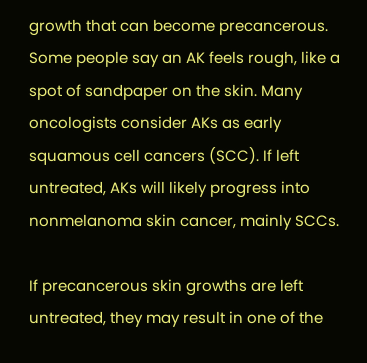growth that can become precancerous. Some people say an AK feels rough, like a spot of sandpaper on the skin. Many oncologists consider AKs as early squamous cell cancers (SCC). If left untreated, AKs will likely progress into nonmelanoma skin cancer, mainly SCCs.

If precancerous skin growths are left untreated, they may result in one of the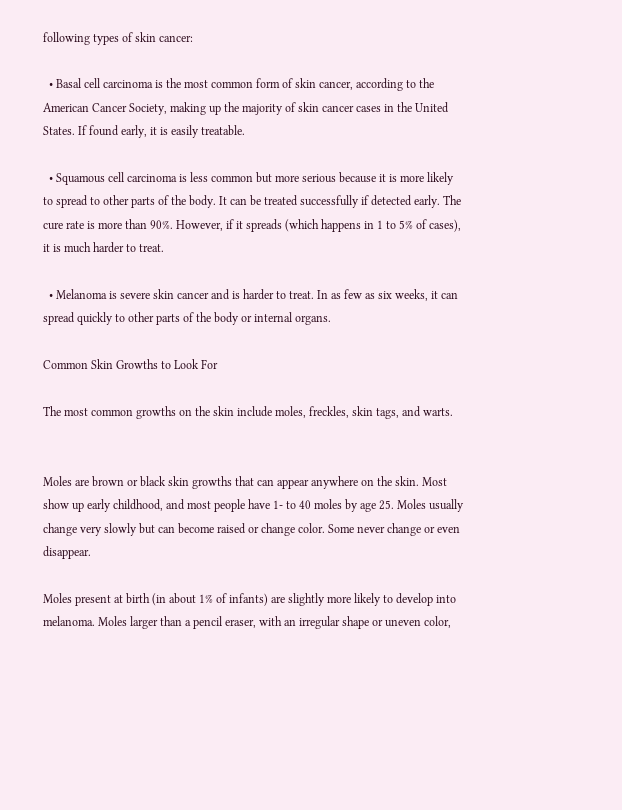following types of skin cancer:

  • Basal cell carcinoma is the most common form of skin cancer, according to the American Cancer Society, making up the majority of skin cancer cases in the United States. If found early, it is easily treatable.

  • Squamous cell carcinoma is less common but more serious because it is more likely to spread to other parts of the body. It can be treated successfully if detected early. The cure rate is more than 90%. However, if it spreads (which happens in 1 to 5% of cases), it is much harder to treat.

  • Melanoma is severe skin cancer and is harder to treat. In as few as six weeks, it can spread quickly to other parts of the body or internal organs.

Common Skin Growths to Look For

The most common growths on the skin include moles, freckles, skin tags, and warts.


Moles are brown or black skin growths that can appear anywhere on the skin. Most show up early childhood, and most people have 1- to 40 moles by age 25. Moles usually change very slowly but can become raised or change color. Some never change or even disappear.

Moles present at birth (in about 1% of infants) are slightly more likely to develop into melanoma. Moles larger than a pencil eraser, with an irregular shape or uneven color,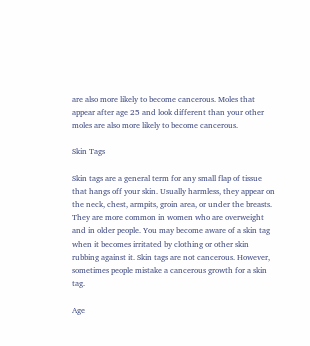are also more likely to become cancerous. Moles that appear after age 25 and look different than your other moles are also more likely to become cancerous.

Skin Tags

Skin tags are a general term for any small flap of tissue that hangs off your skin. Usually harmless, they appear on the neck, chest, armpits, groin area, or under the breasts. They are more common in women who are overweight and in older people. You may become aware of a skin tag when it becomes irritated by clothing or other skin rubbing against it. Skin tags are not cancerous. However, sometimes people mistake a cancerous growth for a skin tag.

Age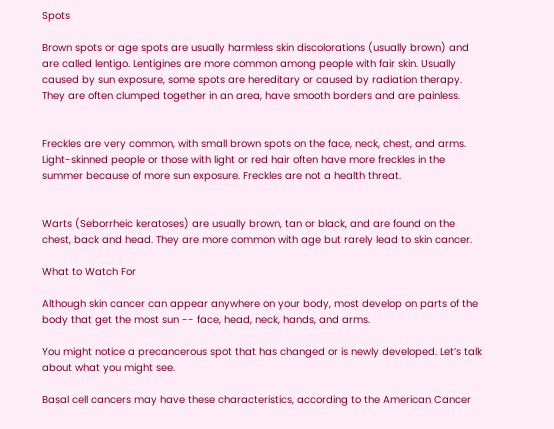Spots

Brown spots or age spots are usually harmless skin discolorations (usually brown) and are called lentigo. Lentigines are more common among people with fair skin. Usually caused by sun exposure, some spots are hereditary or caused by radiation therapy. They are often clumped together in an area, have smooth borders and are painless.


Freckles are very common, with small brown spots on the face, neck, chest, and arms. Light-skinned people or those with light or red hair often have more freckles in the summer because of more sun exposure. Freckles are not a health threat.


Warts (Seborrheic keratoses) are usually brown, tan or black, and are found on the chest, back and head. They are more common with age but rarely lead to skin cancer.

What to Watch For

Although skin cancer can appear anywhere on your body, most develop on parts of the body that get the most sun -- face, head, neck, hands, and arms.

You might notice a precancerous spot that has changed or is newly developed. Let’s talk about what you might see.

Basal cell cancers may have these characteristics, according to the American Cancer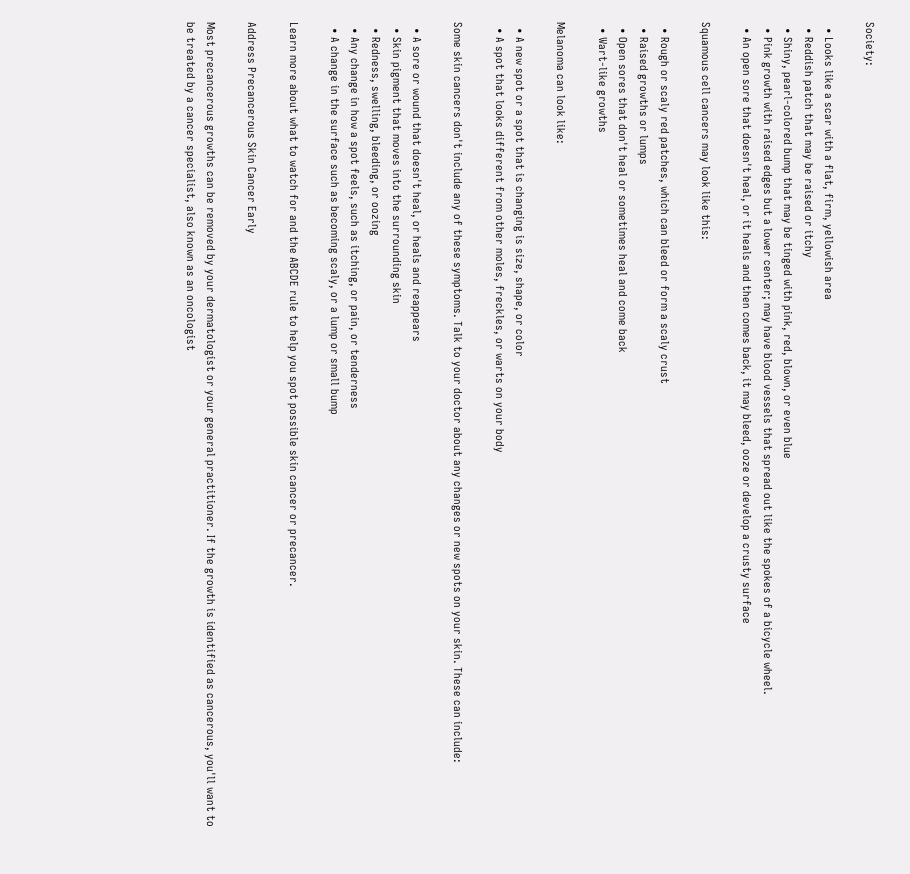Society:

  • Looks like a scar with a flat, firm, yellowish area
  • Reddish patch that may be raised or itchy
  • Shiny, pearl-colored bump that may be tinged with pink, red, blown, or even blue
  • Pink growth with raised edges but a lower center; may have blood vessels that spread out like the spokes of a bicycle wheel.
  • An open sore that doesn't heal, or it heals and then comes back, it may bleed, ooze or develop a crusty surface

Squamous cell cancers may look like this:

  • Rough or scaly red patches, which can bleed or form a scaly crust
  • Raised growths or lumps
  • Open sores that don't heal or sometimes heal and come back
  • Wart-like growths

Melanoma can look like:

  • A new spot or a spot that is changing is size, shape, or color
  • A spot that looks different from other moles, freckles, or warts on your body

Some skin cancers don't include any of these symptoms. Talk to your doctor about any changes or new spots on your skin. These can include:

  • A sore or wound that doesn't heal, or heals and reappears
  • Skin pigment that moves into the surrounding skin
  • Redness, swelling, bleeding, or oozing
  • Any change in how a spot feels, such as itching, or pain, or tenderness
  • A change in the surface such as becoming scaly, or a lump or small bump

Learn more about what to watch for and the ABCDE rule to help you spot possible skin cancer or precancer.

Address Precancerous Skin Cancer Early

Most precancerous growths can be removed by your dermatologist or your general practitioner. If the growth is identified as cancerous, you'll want to be treated by a cancer specialist, also known as an oncologist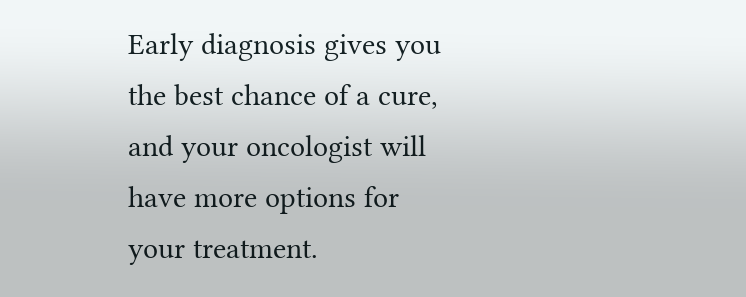Early diagnosis gives you the best chance of a cure, and your oncologist will have more options for your treatment.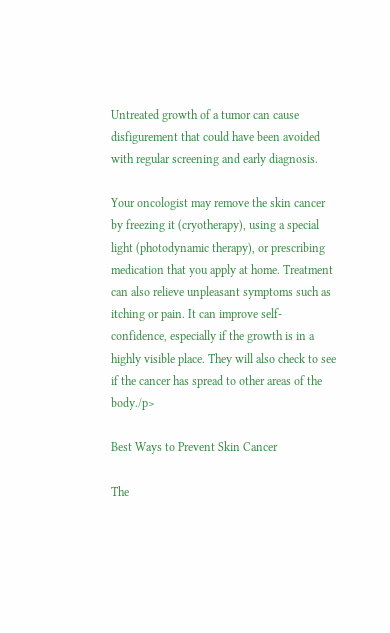Untreated growth of a tumor can cause disfigurement that could have been avoided with regular screening and early diagnosis.

Your oncologist may remove the skin cancer by freezing it (cryotherapy), using a special light (photodynamic therapy), or prescribing medication that you apply at home. Treatment can also relieve unpleasant symptoms such as itching or pain. It can improve self-confidence, especially if the growth is in a highly visible place. They will also check to see if the cancer has spread to other areas of the body./p>

Best Ways to Prevent Skin Cancer

The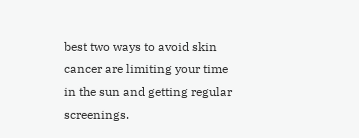best two ways to avoid skin cancer are limiting your time in the sun and getting regular screenings.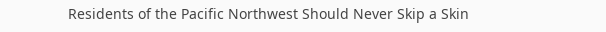Residents of the Pacific Northwest Should Never Skip a Skin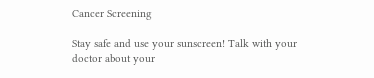Cancer Screening

Stay safe and use your sunscreen! Talk with your doctor about your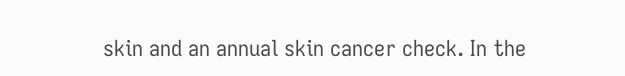skin and an annual skin cancer check. In the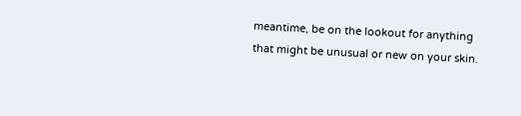meantime, be on the lookout for anything that might be unusual or new on your skin.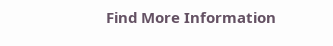Find More Information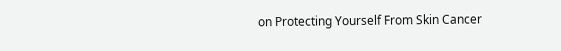on Protecting Yourself From Skin Cancer